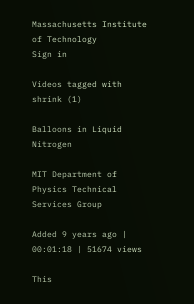Massachusetts Institute of Technology
Sign in

Videos tagged with shrink (1)

Balloons in Liquid Nitrogen

MIT Department of Physics Technical Services Group

Added 9 years ago | 00:01:18 | 51674 views

This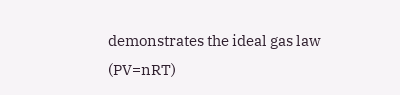demonstrates the ideal gas law (PV=nRT)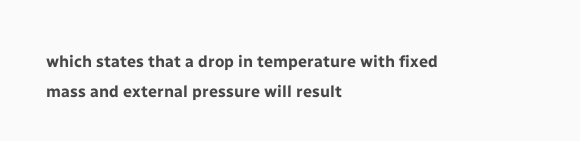which states that a drop in temperature with fixed mass and external pressure will result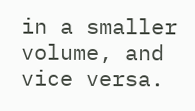in a smaller volume, and vice versa.